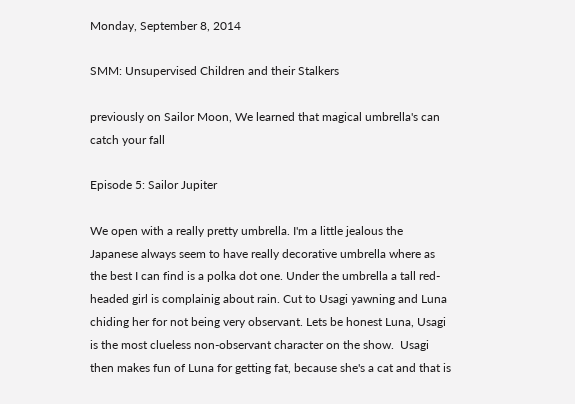Monday, September 8, 2014

SMM: Unsupervised Children and their Stalkers

previously on Sailor Moon, We learned that magical umbrella's can catch your fall

Episode 5: Sailor Jupiter

We open with a really pretty umbrella. I'm a little jealous the Japanese always seem to have really decorative umbrella where as the best I can find is a polka dot one. Under the umbrella a tall red-headed girl is complainig about rain. Cut to Usagi yawning and Luna chiding her for not being very observant. Lets be honest Luna, Usagi is the most clueless non-observant character on the show.  Usagi then makes fun of Luna for getting fat, because she's a cat and that is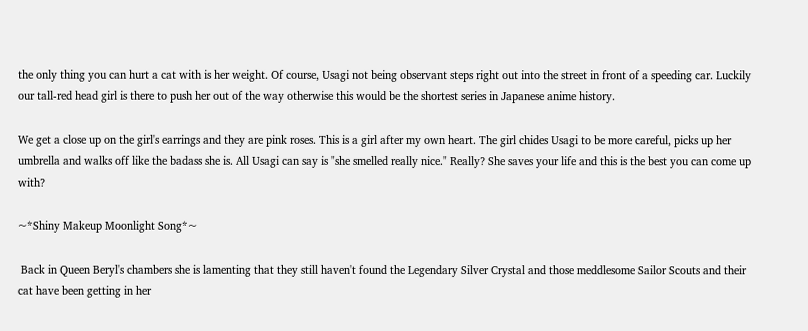the only thing you can hurt a cat with is her weight. Of course, Usagi not being observant steps right out into the street in front of a speeding car. Luckily our tall-red head girl is there to push her out of the way otherwise this would be the shortest series in Japanese anime history.

We get a close up on the girl's earrings and they are pink roses. This is a girl after my own heart. The girl chides Usagi to be more careful, picks up her umbrella and walks off like the badass she is. All Usagi can say is "she smelled really nice." Really? She saves your life and this is the best you can come up with?

~*Shiny Makeup Moonlight Song*~

 Back in Queen Beryl's chambers she is lamenting that they still haven't found the Legendary Silver Crystal and those meddlesome Sailor Scouts and their cat have been getting in her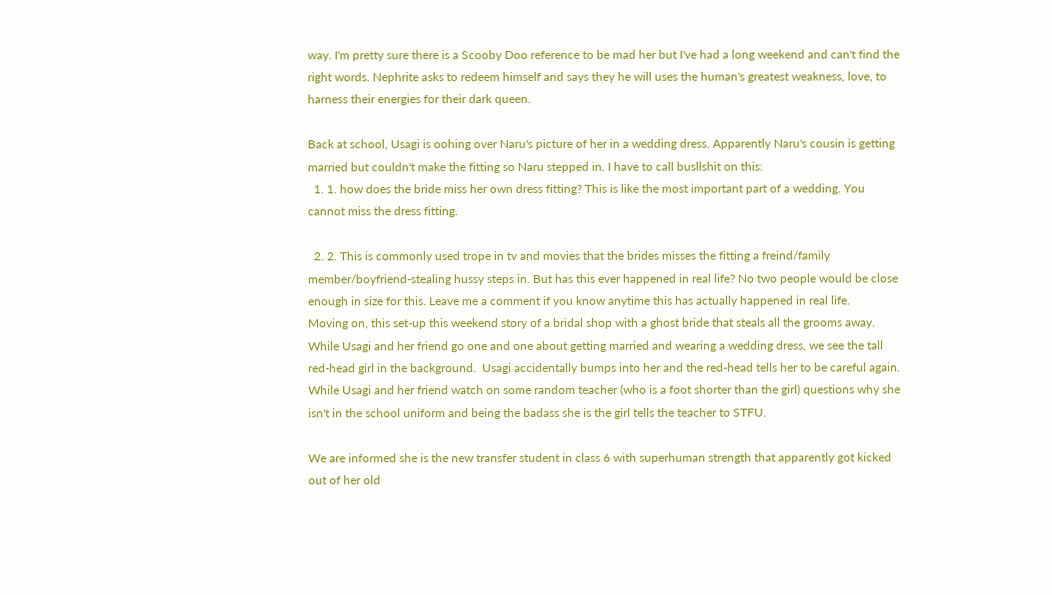way. I'm pretty sure there is a Scooby Doo reference to be mad her but I've had a long weekend and can't find the right words. Nephrite asks to redeem himself and says they he will uses the human's greatest weakness, love, to harness their energies for their dark queen.

Back at school, Usagi is oohing over Naru's picture of her in a wedding dress. Apparently Naru's cousin is getting married but couldn't make the fitting so Naru stepped in. I have to call busllshit on this:
  1. 1. how does the bride miss her own dress fitting? This is like the most important part of a wedding. You cannot miss the dress fitting.

  2. 2. This is commonly used trope in tv and movies that the brides misses the fitting a freind/family member/boyfriend-stealing hussy steps in. But has this ever happened in real life? No two people would be close enough in size for this. Leave me a comment if you know anytime this has actually happened in real life.
Moving on, this set-up this weekend story of a bridal shop with a ghost bride that steals all the grooms away.  While Usagi and her friend go one and one about getting married and wearing a wedding dress, we see the tall red-head girl in the background.  Usagi accidentally bumps into her and the red-head tells her to be careful again. While Usagi and her friend watch on some random teacher (who is a foot shorter than the girl) questions why she isn't in the school uniform and being the badass she is the girl tells the teacher to STFU.

We are informed she is the new transfer student in class 6 with superhuman strength that apparently got kicked out of her old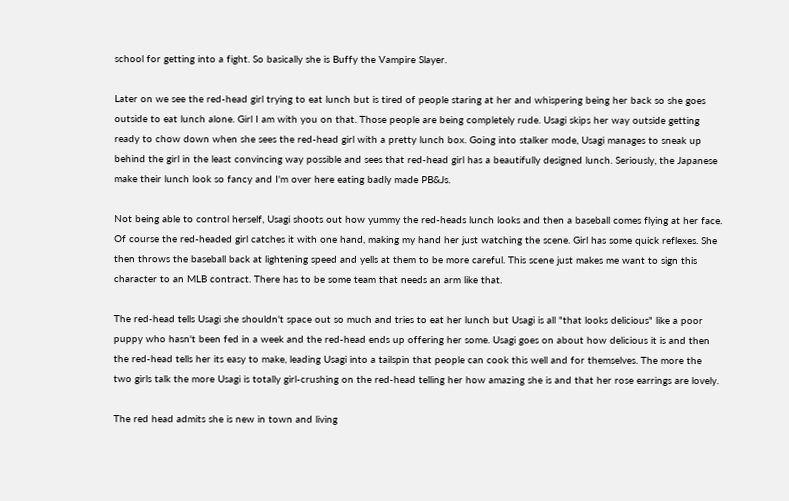school for getting into a fight. So basically she is Buffy the Vampire Slayer.

Later on we see the red-head girl trying to eat lunch but is tired of people staring at her and whispering being her back so she goes outside to eat lunch alone. Girl I am with you on that. Those people are being completely rude. Usagi skips her way outside getting ready to chow down when she sees the red-head girl with a pretty lunch box. Going into stalker mode, Usagi manages to sneak up behind the girl in the least convincing way possible and sees that red-head girl has a beautifully designed lunch. Seriously, the Japanese make their lunch look so fancy and I'm over here eating badly made PB&Js.

Not being able to control herself, Usagi shoots out how yummy the red-heads lunch looks and then a baseball comes flying at her face. Of course the red-headed girl catches it with one hand, making my hand her just watching the scene. Girl has some quick reflexes. She then throws the baseball back at lightening speed and yells at them to be more careful. This scene just makes me want to sign this character to an MLB contract. There has to be some team that needs an arm like that.

The red-head tells Usagi she shouldn't space out so much and tries to eat her lunch but Usagi is all "that looks delicious" like a poor puppy who hasn't been fed in a week and the red-head ends up offering her some. Usagi goes on about how delicious it is and then the red-head tells her its easy to make, leading Usagi into a tailspin that people can cook this well and for themselves. The more the two girls talk the more Usagi is totally girl-crushing on the red-head telling her how amazing she is and that her rose earrings are lovely.

The red head admits she is new in town and living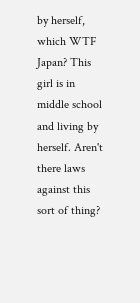by herself, which WTF Japan? This girl is in middle school and living by herself. Aren't there laws against this sort of thing?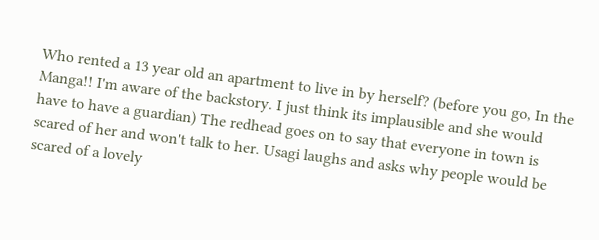Who rented a 13 year old an apartment to live in by herself? (before you go, In the Manga!! I'm aware of the backstory. I just think its implausible and she would have to have a guardian) The redhead goes on to say that everyone in town is scared of her and won't talk to her. Usagi laughs and asks why people would be scared of a lovely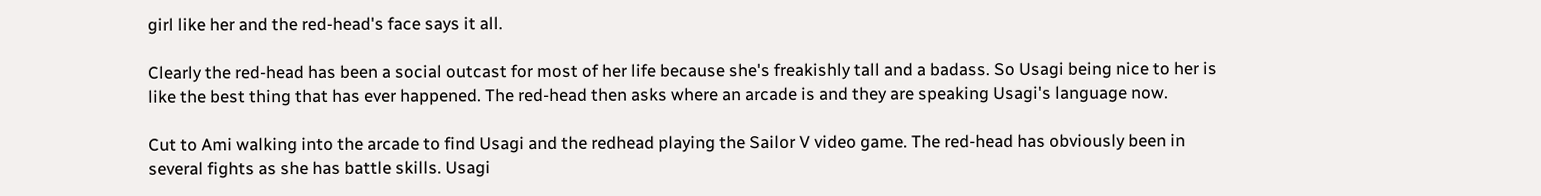girl like her and the red-head's face says it all.

Clearly the red-head has been a social outcast for most of her life because she's freakishly tall and a badass. So Usagi being nice to her is like the best thing that has ever happened. The red-head then asks where an arcade is and they are speaking Usagi's language now.

Cut to Ami walking into the arcade to find Usagi and the redhead playing the Sailor V video game. The red-head has obviously been in several fights as she has battle skills. Usagi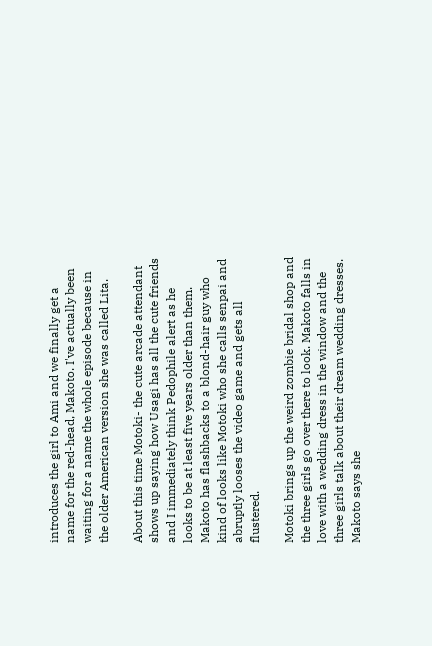introduces the girl to Ami and we finally get a name for the red-head, Makoto. I've actually been waiting for a name the whole episode because in the older American version she was called Lita.

About this time Motoki- the cute arcade attendant shows up saying how Usagi has all the cute friends and I immediately think Pedophile alert as he looks to be at least five years older than them.  Makoto has flashbacks to a blond-hair guy who kind of looks like Motoki who she calls senpai and abruptly looses the video game and gets all flustered.

Motoki brings up the weird zombie bridal shop and the three girls go over there to look. Makoto falls in love with a wedding dress in the window and the three girls talk about their dream wedding dresses. Makoto says she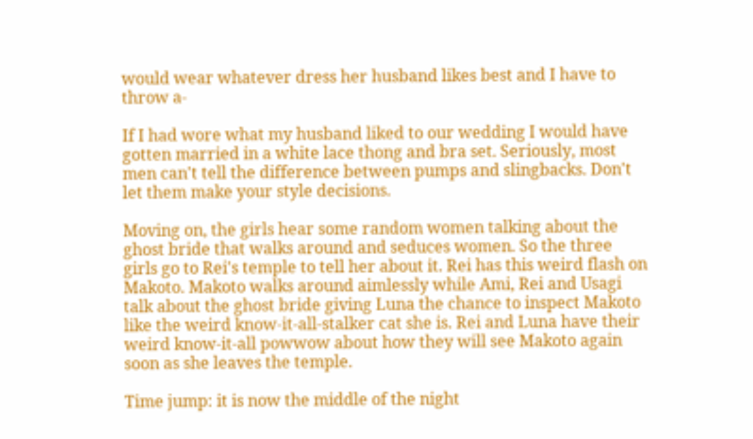would wear whatever dress her husband likes best and I have to throw a-

If I had wore what my husband liked to our wedding I would have gotten married in a white lace thong and bra set. Seriously, most men can't tell the difference between pumps and slingbacks. Don't let them make your style decisions.

Moving on, the girls hear some random women talking about the ghost bride that walks around and seduces women. So the three girls go to Rei's temple to tell her about it. Rei has this weird flash on Makoto. Makoto walks around aimlessly while Ami, Rei and Usagi talk about the ghost bride giving Luna the chance to inspect Makoto like the weird know-it-all-stalker cat she is. Rei and Luna have their weird know-it-all powwow about how they will see Makoto again soon as she leaves the temple.

Time jump: it is now the middle of the night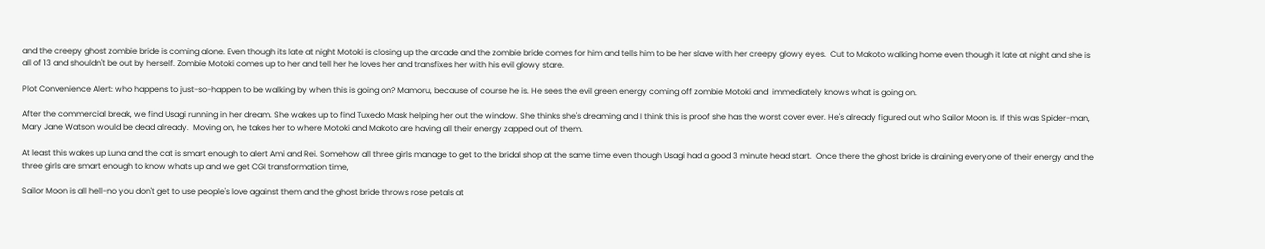and the creepy ghost zombie bride is coming alone. Even though its late at night Motoki is closing up the arcade and the zombie bride comes for him and tells him to be her slave with her creepy glowy eyes.  Cut to Makoto walking home even though it late at night and she is all of 13 and shouldn't be out by herself. Zombie Motoki comes up to her and tell her he loves her and transfixes her with his evil glowy stare.

Plot Convenience Alert: who happens to just-so-happen to be walking by when this is going on? Mamoru, because of course he is. He sees the evil green energy coming off zombie Motoki and  immediately knows what is going on.

After the commercial break, we find Usagi running in her dream. She wakes up to find Tuxedo Mask helping her out the window. She thinks she's dreaming and I think this is proof she has the worst cover ever. He's already figured out who Sailor Moon is. If this was Spider-man, Mary Jane Watson would be dead already.  Moving on, he takes her to where Motoki and Makoto are having all their energy zapped out of them.

At least this wakes up Luna and the cat is smart enough to alert Ami and Rei. Somehow all three girls manage to get to the bridal shop at the same time even though Usagi had a good 3 minute head start.  Once there the ghost bride is draining everyone of their energy and the three girls are smart enough to know whats up and we get CGI transformation time,

Sailor Moon is all hell-no you don't get to use people's love against them and the ghost bride throws rose petals at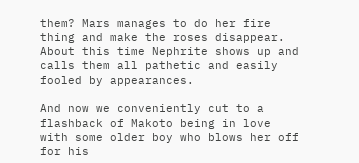them? Mars manages to do her fire thing and make the roses disappear. About this time Nephrite shows up and calls them all pathetic and easily fooled by appearances.

And now we conveniently cut to a flashback of Makoto being in love with some older boy who blows her off for his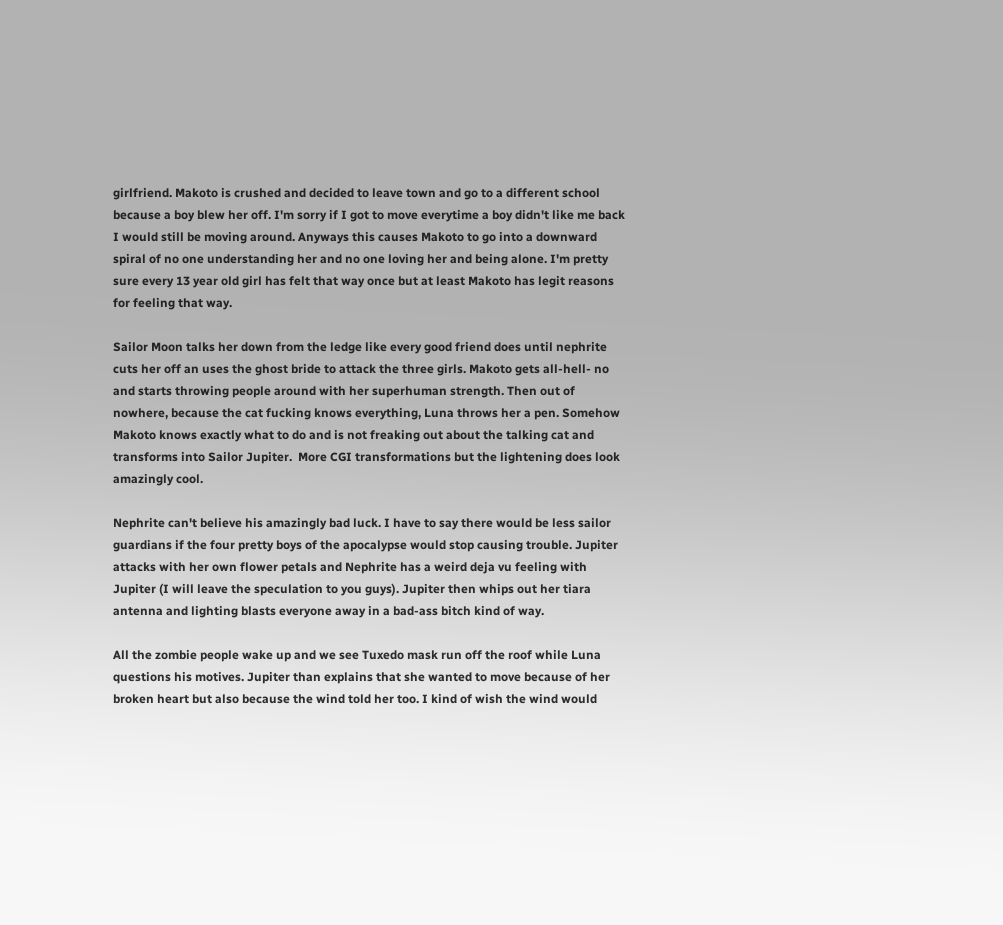girlfriend. Makoto is crushed and decided to leave town and go to a different school because a boy blew her off. I'm sorry if I got to move everytime a boy didn't like me back I would still be moving around. Anyways this causes Makoto to go into a downward spiral of no one understanding her and no one loving her and being alone. I'm pretty sure every 13 year old girl has felt that way once but at least Makoto has legit reasons for feeling that way.

Sailor Moon talks her down from the ledge like every good friend does until nephrite cuts her off an uses the ghost bride to attack the three girls. Makoto gets all-hell- no and starts throwing people around with her superhuman strength. Then out of nowhere, because the cat fucking knows everything, Luna throws her a pen. Somehow Makoto knows exactly what to do and is not freaking out about the talking cat and transforms into Sailor Jupiter.  More CGI transformations but the lightening does look amazingly cool.

Nephrite can't believe his amazingly bad luck. I have to say there would be less sailor guardians if the four pretty boys of the apocalypse would stop causing trouble. Jupiter attacks with her own flower petals and Nephrite has a weird deja vu feeling with Jupiter (I will leave the speculation to you guys). Jupiter then whips out her tiara antenna and lighting blasts everyone away in a bad-ass bitch kind of way.

All the zombie people wake up and we see Tuxedo mask run off the roof while Luna questions his motives. Jupiter than explains that she wanted to move because of her broken heart but also because the wind told her too. I kind of wish the wind would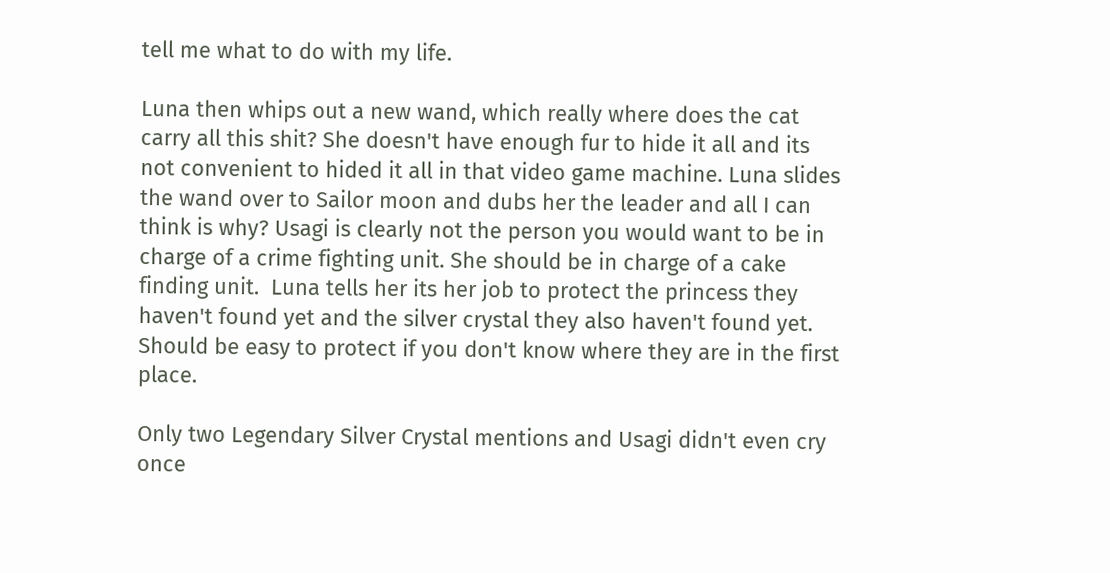tell me what to do with my life.

Luna then whips out a new wand, which really where does the cat carry all this shit? She doesn't have enough fur to hide it all and its not convenient to hided it all in that video game machine. Luna slides the wand over to Sailor moon and dubs her the leader and all I can think is why? Usagi is clearly not the person you would want to be in charge of a crime fighting unit. She should be in charge of a cake finding unit.  Luna tells her its her job to protect the princess they haven't found yet and the silver crystal they also haven't found yet. Should be easy to protect if you don't know where they are in the first place.

Only two Legendary Silver Crystal mentions and Usagi didn't even cry once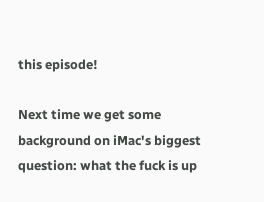this episode!

Next time we get some background on iMac's biggest question: what the fuck is up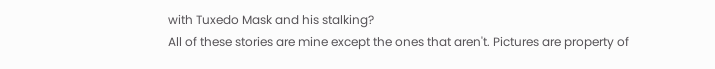with Tuxedo Mask and his stalking?
All of these stories are mine except the ones that aren't. Pictures are property of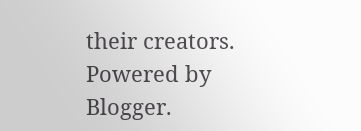their creators. Powered by Blogger.